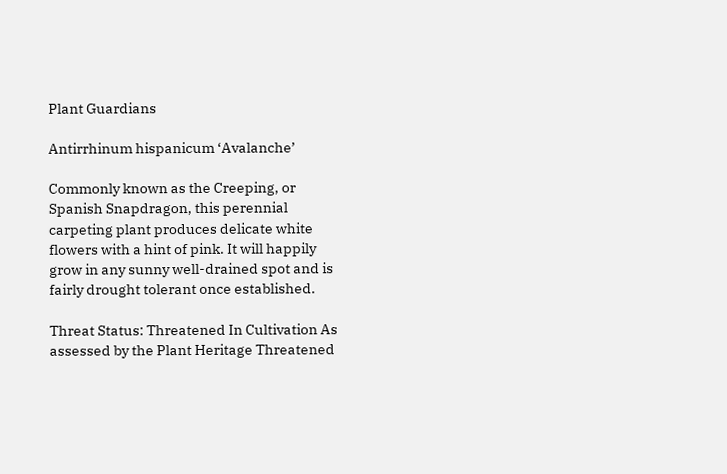Plant Guardians

Antirrhinum hispanicum ‘Avalanche’

Commonly known as the Creeping, or Spanish Snapdragon, this perennial carpeting plant produces delicate white flowers with a hint of pink. It will happily grow in any sunny well-drained spot and is fairly drought tolerant once established.

Threat Status: Threatened In Cultivation As assessed by the Plant Heritage Threatened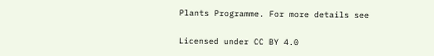Plants Programme. For more details see

Licensed under CC BY 4.0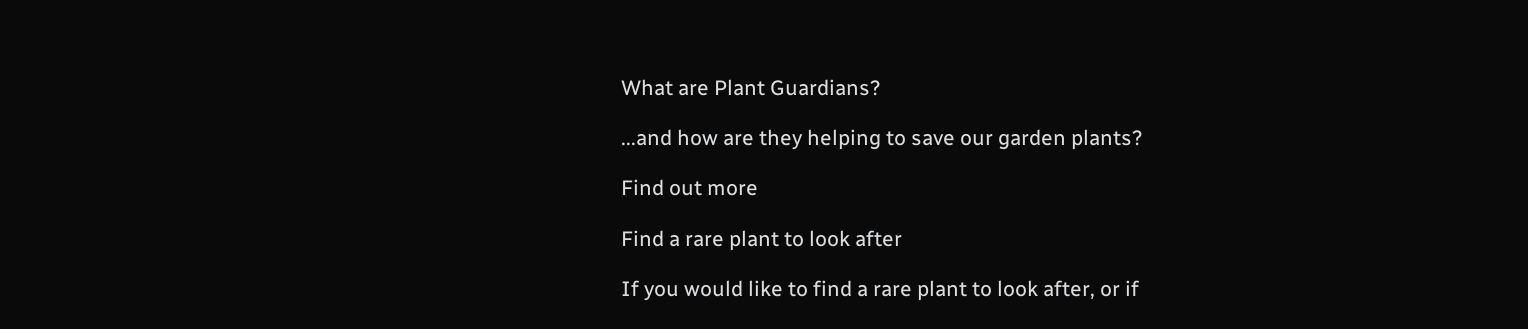What are Plant Guardians?

...and how are they helping to save our garden plants?

Find out more

Find a rare plant to look after

If you would like to find a rare plant to look after, or if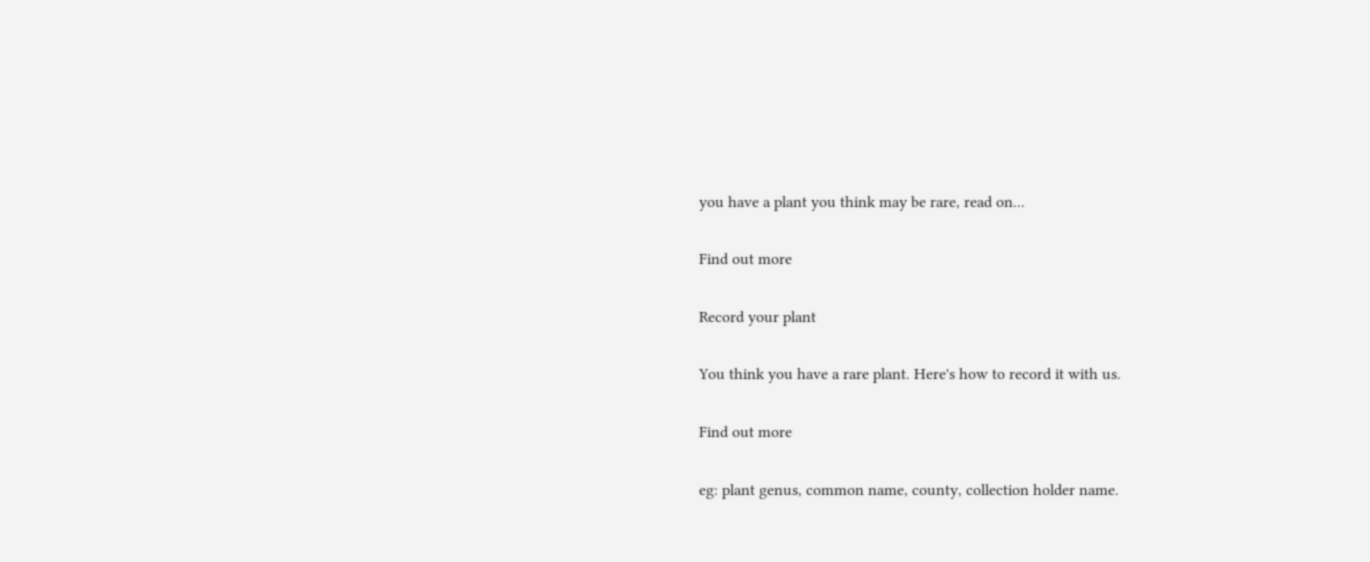you have a plant you think may be rare, read on...

Find out more

Record your plant

You think you have a rare plant. Here's how to record it with us.

Find out more

eg: plant genus, common name, county, collection holder name.